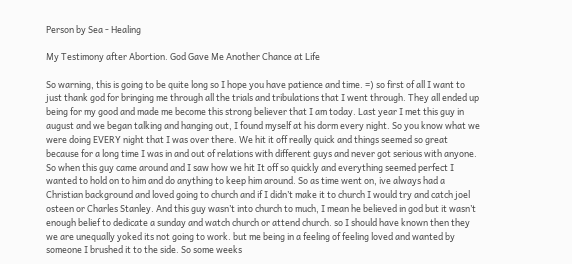Person by Sea - Healing

My Testimony after Abortion. God Gave Me Another Chance at Life

So warning, this is going to be quite long so I hope you have patience and time. =) so first of all I want to just thank god for bringing me through all the trials and tribulations that I went through. They all ended up being for my good and made me become this strong believer that I am today. Last year I met this guy in august and we began talking and hanging out, I found myself at his dorm every night. So you know what we were doing EVERY night that I was over there. We hit it off really quick and things seemed so great because for a long time I was in and out of relations with different guys and never got serious with anyone. So when this guy came around and I saw how we hit It off so quickly and everything seemed perfect I wanted to hold on to him and do anything to keep him around. So as time went on, ive always had a Christian background and loved going to church and if I didn’t make it to church I would try and catch joel osteen or Charles Stanley. And this guy wasn’t into church to much, I mean he believed in god but it wasn’t enough belief to dedicate a sunday and watch church or attend church. so I should have known then they we are unequally yoked its not going to work. but me being in a feeling of feeling loved and wanted by someone I brushed it to the side. So some weeks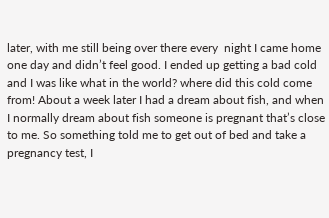later, with me still being over there every  night I came home one day and didn’t feel good. I ended up getting a bad cold and I was like what in the world? where did this cold come from! About a week later I had a dream about fish, and when I normally dream about fish someone is pregnant that’s close to me. So something told me to get out of bed and take a pregnancy test, I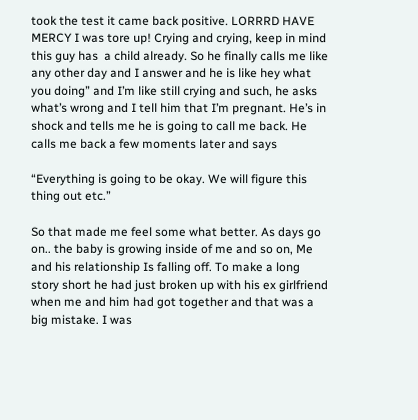took the test it came back positive. LORRRD HAVE MERCY I was tore up! Crying and crying, keep in mind this guy has  a child already. So he finally calls me like any other day and I answer and he is like hey what you doing” and I’m like still crying and such, he asks what’s wrong and I tell him that I’m pregnant. He’s in shock and tells me he is going to call me back. He calls me back a few moments later and says

“Everything is going to be okay. We will figure this thing out etc.”

So that made me feel some what better. As days go on.. the baby is growing inside of me and so on, Me and his relationship Is falling off. To make a long story short he had just broken up with his ex girlfriend when me and him had got together and that was a big mistake. I was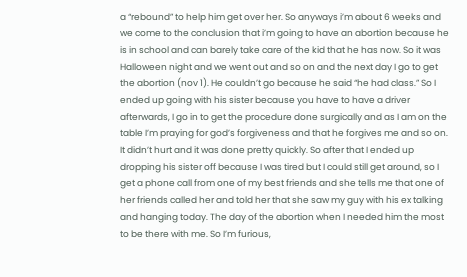a “rebound” to help him get over her. So anyways i’m about 6 weeks and we come to the conclusion that i’m going to have an abortion because he is in school and can barely take care of the kid that he has now. So it was Halloween night and we went out and so on and the next day I go to get the abortion (nov 1). He couldn’t go because he said “he had class.” So I ended up going with his sister because you have to have a driver afterwards, I go in to get the procedure done surgically and as I am on the table I’m praying for god’s forgiveness and that he forgives me and so on. It didn’t hurt and it was done pretty quickly. So after that I ended up dropping his sister off because I was tired but I could still get around, so I get a phone call from one of my best friends and she tells me that one of her friends called her and told her that she saw my guy with his ex talking and hanging today. The day of the abortion when I needed him the most to be there with me. So I’m furious,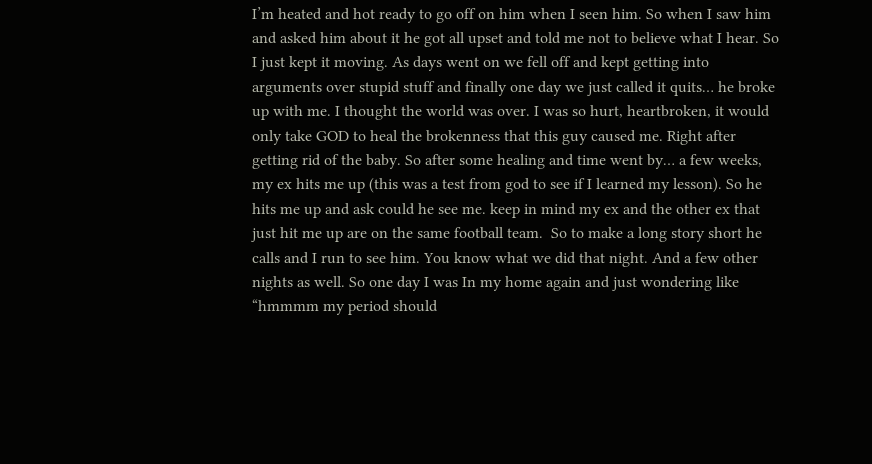I’m heated and hot ready to go off on him when I seen him. So when I saw him and asked him about it he got all upset and told me not to believe what I hear. So I just kept it moving. As days went on we fell off and kept getting into arguments over stupid stuff and finally one day we just called it quits… he broke up with me. I thought the world was over. I was so hurt, heartbroken, it would only take GOD to heal the brokenness that this guy caused me. Right after getting rid of the baby. So after some healing and time went by… a few weeks, my ex hits me up (this was a test from god to see if I learned my lesson). So he hits me up and ask could he see me. keep in mind my ex and the other ex that just hit me up are on the same football team.  So to make a long story short he calls and I run to see him. You know what we did that night. And a few other nights as well. So one day I was In my home again and just wondering like “hmmmm my period should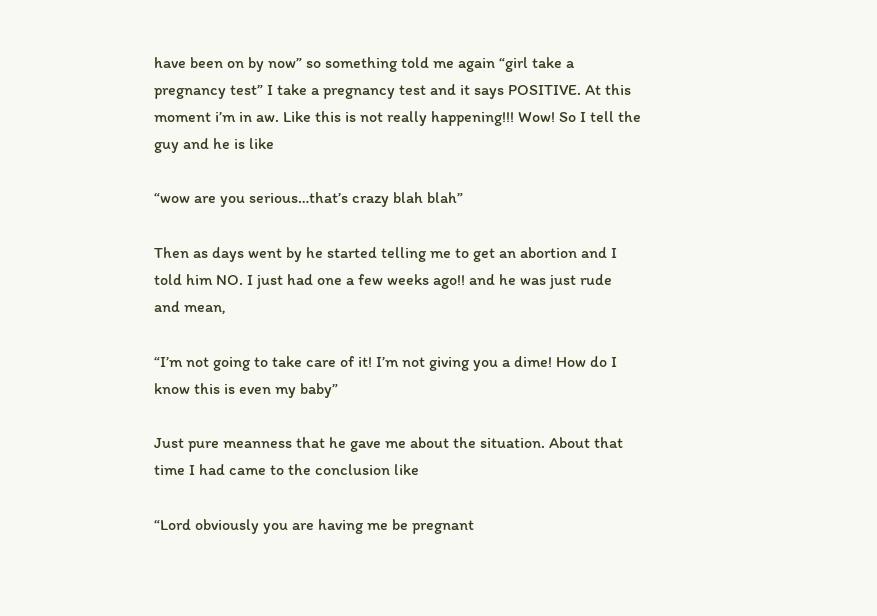have been on by now” so something told me again “girl take a pregnancy test” I take a pregnancy test and it says POSITIVE. At this moment i’m in aw. Like this is not really happening!!! Wow! So I tell the guy and he is like

“wow are you serious…that’s crazy blah blah”

Then as days went by he started telling me to get an abortion and I told him NO. I just had one a few weeks ago!! and he was just rude and mean,

“I’m not going to take care of it! I’m not giving you a dime! How do I know this is even my baby”

Just pure meanness that he gave me about the situation. About that time I had came to the conclusion like

“Lord obviously you are having me be pregnant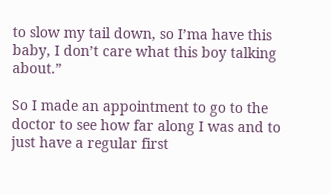to slow my tail down, so I’ma have this baby, I don’t care what this boy talking about.”

So I made an appointment to go to the doctor to see how far along I was and to just have a regular first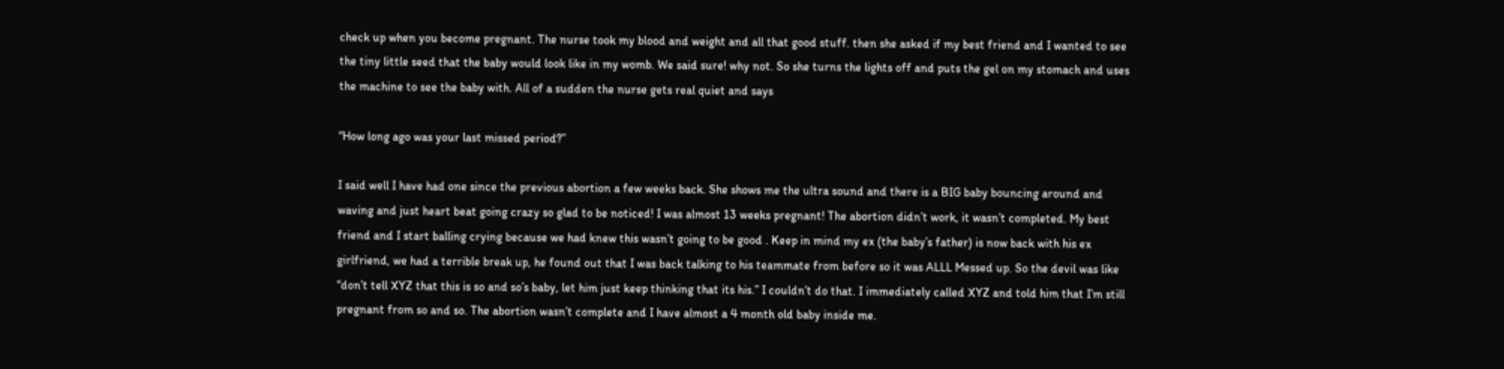check up when you become pregnant. The nurse took my blood and weight and all that good stuff. then she asked if my best friend and I wanted to see the tiny little seed that the baby would look like in my womb. We said sure! why not. So she turns the lights off and puts the gel on my stomach and uses the machine to see the baby with. All of a sudden the nurse gets real quiet and says

“How long ago was your last missed period?”

I said well I have had one since the previous abortion a few weeks back. She shows me the ultra sound and there is a BIG baby bouncing around and waving and just heart beat going crazy so glad to be noticed! I was almost 13 weeks pregnant! The abortion didn’t work, it wasn’t completed. My best friend and I start balling crying because we had knew this wasn’t going to be good . Keep in mind my ex (the baby’s father) is now back with his ex girlfriend, we had a terrible break up, he found out that I was back talking to his teammate from before so it was ALLL Messed up. So the devil was like “don’t tell XYZ that this is so and so’s baby, let him just keep thinking that its his.” I couldn’t do that. I immediately called XYZ and told him that I’m still pregnant from so and so. The abortion wasn’t complete and I have almost a 4 month old baby inside me.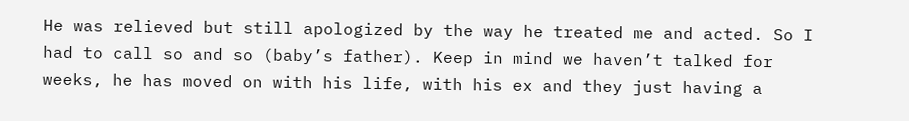He was relieved but still apologized by the way he treated me and acted. So I had to call so and so (baby’s father). Keep in mind we haven’t talked for weeks, he has moved on with his life, with his ex and they just having a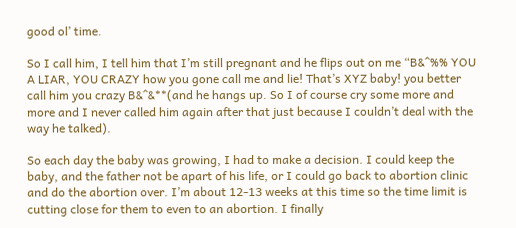good ol’ time.

So I call him, I tell him that I’m still pregnant and he flips out on me “B&^%% YOU A LIAR, YOU CRAZY how you gone call me and lie! That’s XYZ baby! you better call him you crazy B&^&**(and he hangs up. So I of course cry some more and more and I never called him again after that just because I couldn’t deal with the way he talked).

So each day the baby was growing, I had to make a decision. I could keep the baby, and the father not be apart of his life, or I could go back to abortion clinic and do the abortion over. I’m about 12-13 weeks at this time so the time limit is cutting close for them to even to an abortion. I finally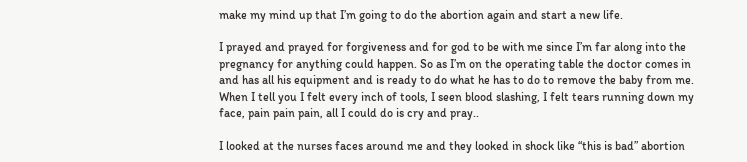make my mind up that I’m going to do the abortion again and start a new life.

I prayed and prayed for forgiveness and for god to be with me since I’m far along into the pregnancy for anything could happen. So as I’m on the operating table the doctor comes in and has all his equipment and is ready to do what he has to do to remove the baby from me. When I tell you I felt every inch of tools, I seen blood slashing, I felt tears running down my face, pain pain pain, all I could do is cry and pray..

I looked at the nurses faces around me and they looked in shock like “this is bad” abortion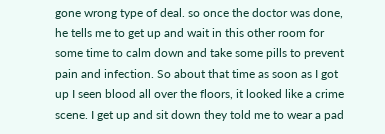gone wrong type of deal. so once the doctor was done, he tells me to get up and wait in this other room for some time to calm down and take some pills to prevent pain and infection. So about that time as soon as I got up I seen blood all over the floors, it looked like a crime scene. I get up and sit down they told me to wear a pad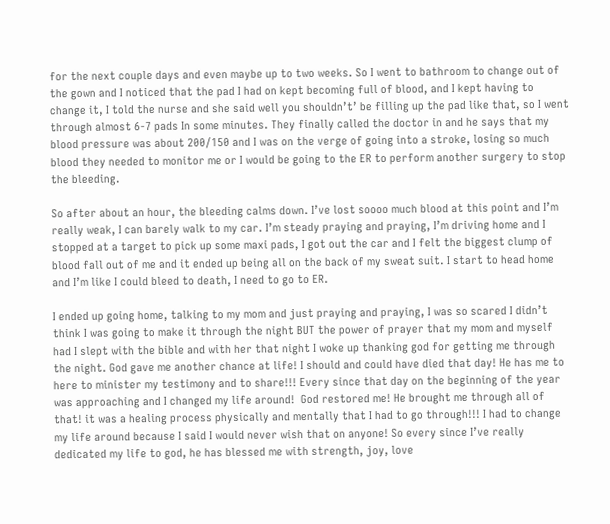for the next couple days and even maybe up to two weeks. So I went to bathroom to change out of the gown and I noticed that the pad I had on kept becoming full of blood, and I kept having to change it, I told the nurse and she said well you shouldn’t’ be filling up the pad like that, so I went through almost 6-7 pads In some minutes. They finally called the doctor in and he says that my blood pressure was about 200/150 and I was on the verge of going into a stroke, losing so much blood they needed to monitor me or I would be going to the ER to perform another surgery to stop the bleeding.

So after about an hour, the bleeding calms down. I’ve lost soooo much blood at this point and I’m really weak, I can barely walk to my car. I’m steady praying and praying, I’m driving home and I stopped at a target to pick up some maxi pads, I got out the car and I felt the biggest clump of blood fall out of me and it ended up being all on the back of my sweat suit. I start to head home and I’m like I could bleed to death, I need to go to ER.

I ended up going home, talking to my mom and just praying and praying, I was so scared I didn’t think I was going to make it through the night BUT the power of prayer that my mom and myself had I slept with the bible and with her that night I woke up thanking god for getting me through the night. God gave me another chance at life! I should and could have died that day! He has me to here to minister my testimony and to share!!! Every since that day on the beginning of the year was approaching and I changed my life around!  God restored me! He brought me through all of that! it was a healing process physically and mentally that I had to go through!!! I had to change my life around because I said I would never wish that on anyone! So every since I’ve really dedicated my life to god, he has blessed me with strength, joy, love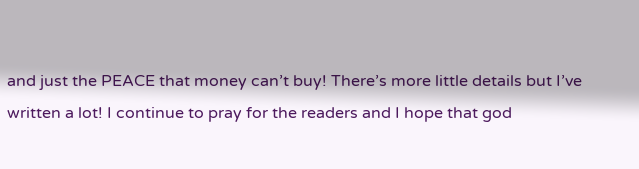and just the PEACE that money can’t buy! There’s more little details but I’ve written a lot! I continue to pray for the readers and I hope that god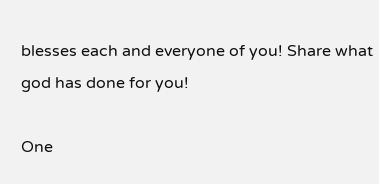blesses each and everyone of you! Share what god has done for you!

One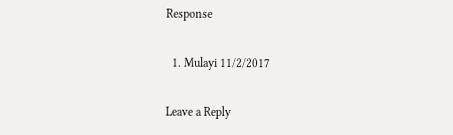Response

  1. Mulayi 11/2/2017

Leave a Reply